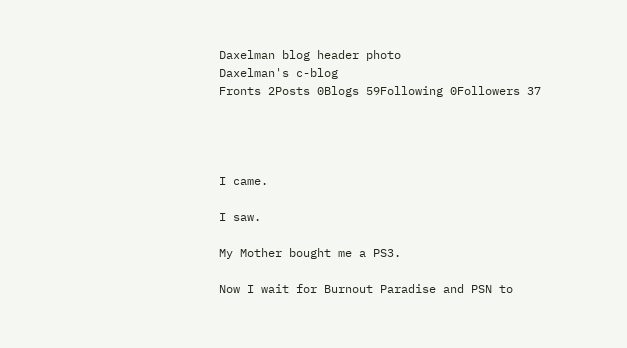Daxelman blog header photo
Daxelman's c-blog
Fronts 2Posts 0Blogs 59Following 0Followers 37




I came.

I saw.

My Mother bought me a PS3.

Now I wait for Burnout Paradise and PSN to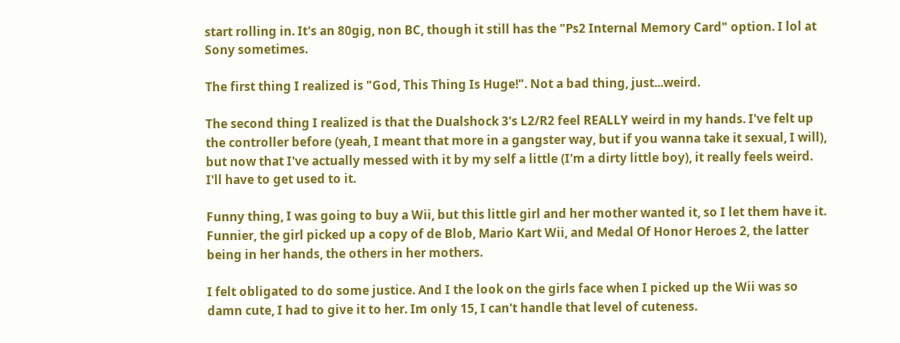start rolling in. It's an 80gig, non BC, though it still has the "Ps2 Internal Memory Card" option. I lol at Sony sometimes.

The first thing I realized is "God, This Thing Is Huge!". Not a bad thing, just...weird.

The second thing I realized is that the Dualshock 3's L2/R2 feel REALLY weird in my hands. I've felt up the controller before (yeah, I meant that more in a gangster way, but if you wanna take it sexual, I will), but now that I've actually messed with it by my self a little (I'm a dirty little boy), it really feels weird. I'll have to get used to it.

Funny thing, I was going to buy a Wii, but this little girl and her mother wanted it, so I let them have it. Funnier, the girl picked up a copy of de Blob, Mario Kart Wii, and Medal Of Honor Heroes 2, the latter being in her hands, the others in her mothers.

I felt obligated to do some justice. And I the look on the girls face when I picked up the Wii was so damn cute, I had to give it to her. Im only 15, I can't handle that level of cuteness.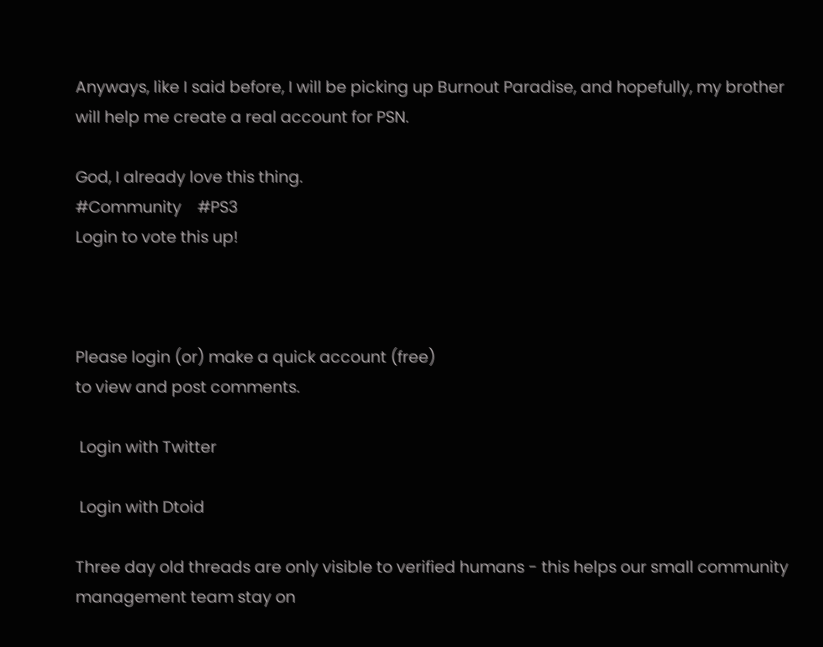Anyways, like I said before, I will be picking up Burnout Paradise, and hopefully, my brother will help me create a real account for PSN.

God, I already love this thing.
#Community    #PS3
Login to vote this up!



Please login (or) make a quick account (free)
to view and post comments.

 Login with Twitter

 Login with Dtoid

Three day old threads are only visible to verified humans - this helps our small community management team stay on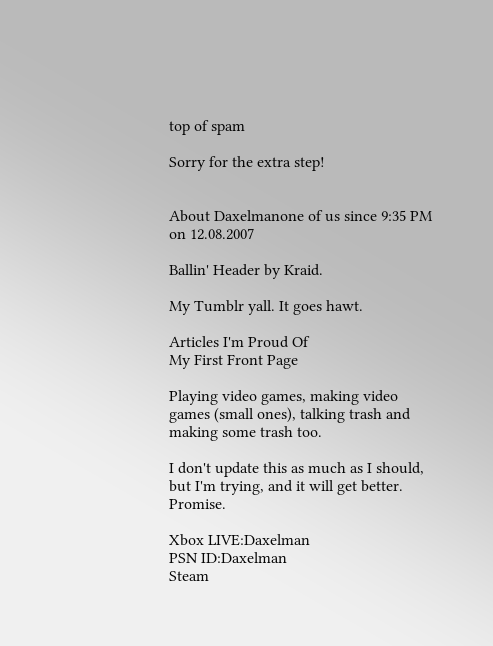top of spam

Sorry for the extra step!


About Daxelmanone of us since 9:35 PM on 12.08.2007

Ballin' Header by Kraid.

My Tumblr yall. It goes hawt.

Articles I'm Proud Of
My First Front Page

Playing video games, making video games (small ones), talking trash and making some trash too.

I don't update this as much as I should, but I'm trying, and it will get better. Promise.

Xbox LIVE:Daxelman
PSN ID:Daxelman
Steam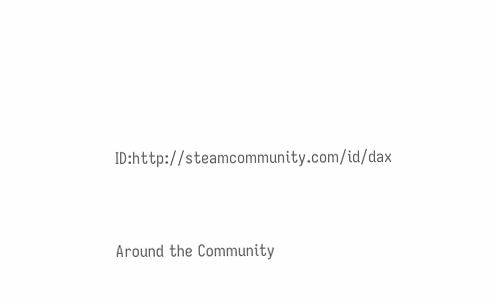ID:http://steamcommunity.com/id/dax


Around the Community